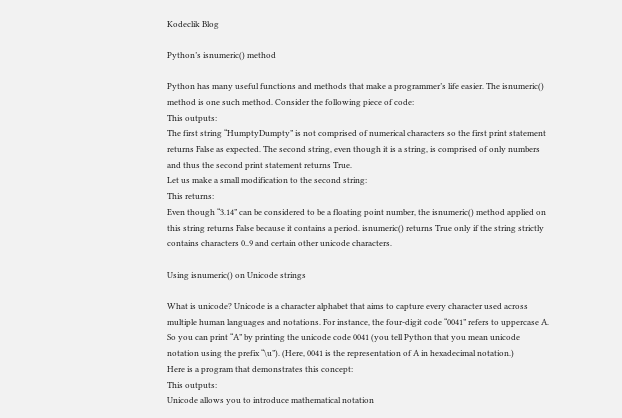Kodeclik Blog

Python’s isnumeric() method

Python has many useful functions and methods that make a programmer’s life easier. The isnumeric() method is one such method. Consider the following piece of code:
This outputs:
The first string “HumptyDumpty” is not comprised of numerical characters so the first print statement returns False as expected. The second string, even though it is a string, is comprised of only numbers and thus the second print statement returns True.
Let us make a small modification to the second string:
This returns:
Even though “3.14” can be considered to be a floating point number, the isnumeric() method applied on this string returns False because it contains a period. isnumeric() returns True only if the string strictly contains characters 0..9 and certain other unicode characters.

Using isnumeric() on Unicode strings

What is unicode? Unicode is a character alphabet that aims to capture every character used across multiple human languages and notations. For instance, the four-digit code “0041” refers to uppercase A. So you can print “A” by printing the unicode code 0041 (you tell Python that you mean unicode notation using the prefix “\u”). (Here, 0041 is the representation of A in hexadecimal notation.)
Here is a program that demonstrates this concept:
This outputs:
Unicode allows you to introduce mathematical notation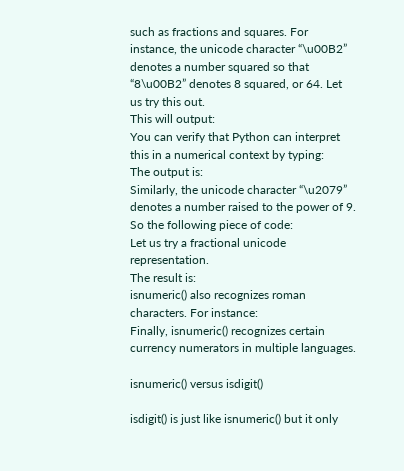such as fractions and squares. For instance, the unicode character “\u00B2” denotes a number squared so that “8\u00B2” denotes 8 squared, or 64. Let us try this out.
This will output:
You can verify that Python can interpret this in a numerical context by typing:
The output is:
Similarly, the unicode character “\u2079” denotes a number raised to the power of 9. So the following piece of code:
Let us try a fractional unicode representation.
The result is:
isnumeric() also recognizes roman characters. For instance:
Finally, isnumeric() recognizes certain currency numerators in multiple languages.

isnumeric() versus isdigit()

isdigit() is just like isnumeric() but it only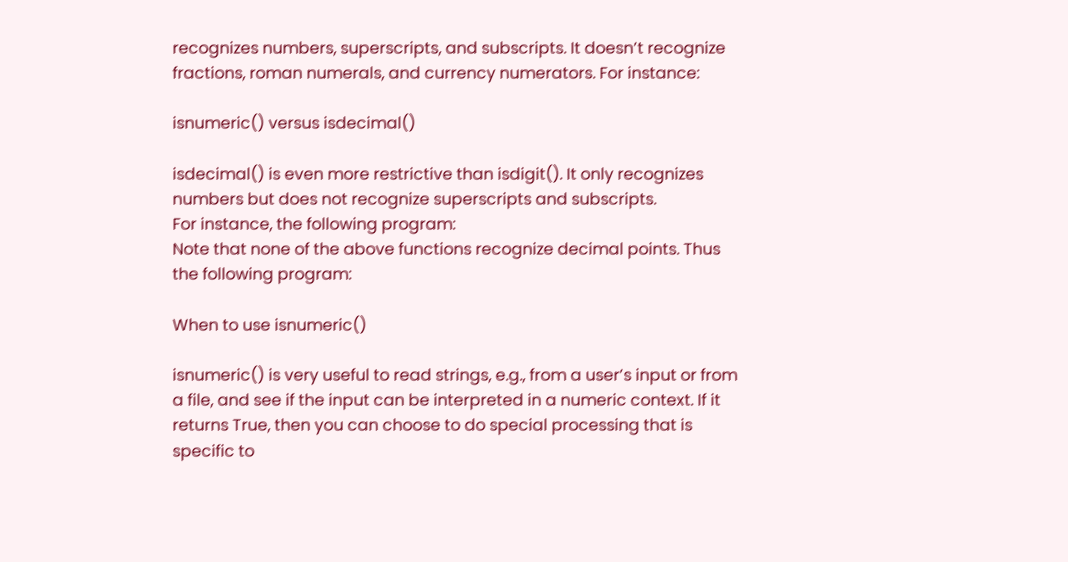recognizes numbers, superscripts, and subscripts. It doesn’t recognize fractions, roman numerals, and currency numerators. For instance:

isnumeric() versus isdecimal()

isdecimal() is even more restrictive than isdigit(). It only recognizes numbers but does not recognize superscripts and subscripts.
For instance, the following program:
Note that none of the above functions recognize decimal points. Thus the following program:

When to use isnumeric()

isnumeric() is very useful to read strings, e.g., from a user’s input or from a file, and see if the input can be interpreted in a numeric context. If it returns True, then you can choose to do special processing that is specific to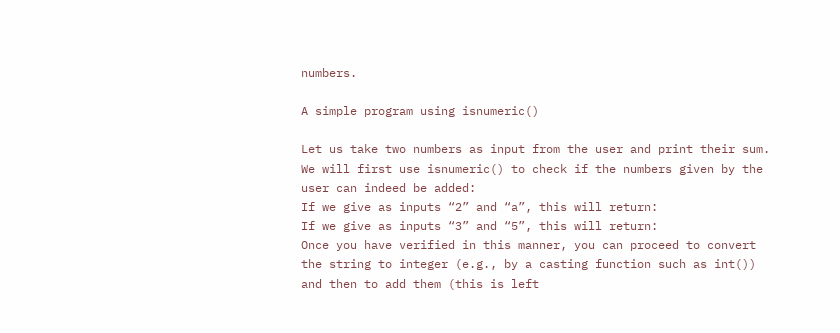numbers.

A simple program using isnumeric()

Let us take two numbers as input from the user and print their sum. We will first use isnumeric() to check if the numbers given by the user can indeed be added:
If we give as inputs “2” and “a”, this will return:
If we give as inputs “3” and “5”, this will return:
Once you have verified in this manner, you can proceed to convert the string to integer (e.g., by a casting function such as int()) and then to add them (this is left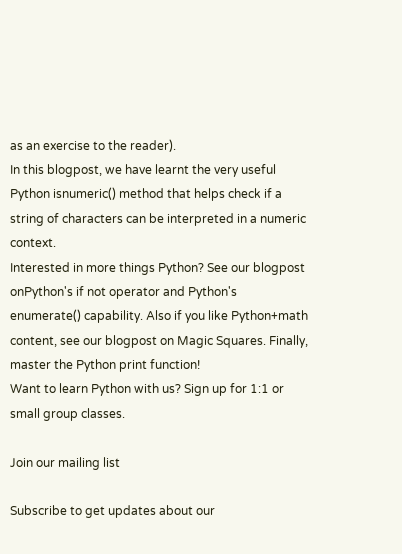as an exercise to the reader).
In this blogpost, we have learnt the very useful Python isnumeric() method that helps check if a string of characters can be interpreted in a numeric context.
Interested in more things Python? See our blogpost onPython's if not operator and Python's enumerate() capability. Also if you like Python+math content, see our blogpost on Magic Squares. Finally, master the Python print function!
Want to learn Python with us? Sign up for 1:1 or small group classes.

Join our mailing list

Subscribe to get updates about our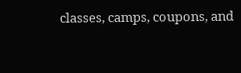classes, camps, coupons, and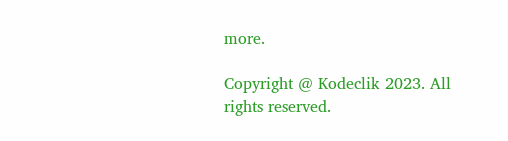more.

Copyright @ Kodeclik 2023. All rights reserved.